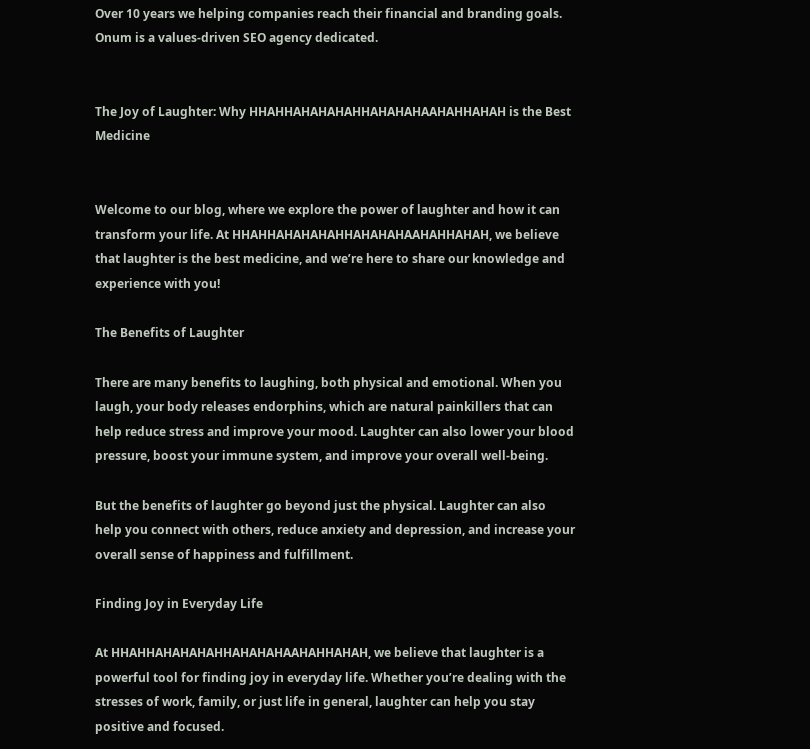Over 10 years we helping companies reach their financial and branding goals. Onum is a values-driven SEO agency dedicated.


The Joy of Laughter: Why HHAHHAHAHAHAHHAHAHAHAAHAHHAHAH is the Best Medicine


Welcome to our blog, where we explore the power of laughter and how it can transform your life. At HHAHHAHAHAHAHHAHAHAHAAHAHHAHAH, we believe that laughter is the best medicine, and we’re here to share our knowledge and experience with you!

The Benefits of Laughter

There are many benefits to laughing, both physical and emotional. When you laugh, your body releases endorphins, which are natural painkillers that can help reduce stress and improve your mood. Laughter can also lower your blood pressure, boost your immune system, and improve your overall well-being.

But the benefits of laughter go beyond just the physical. Laughter can also help you connect with others, reduce anxiety and depression, and increase your overall sense of happiness and fulfillment.

Finding Joy in Everyday Life

At HHAHHAHAHAHAHHAHAHAHAAHAHHAHAH, we believe that laughter is a powerful tool for finding joy in everyday life. Whether you’re dealing with the stresses of work, family, or just life in general, laughter can help you stay positive and focused.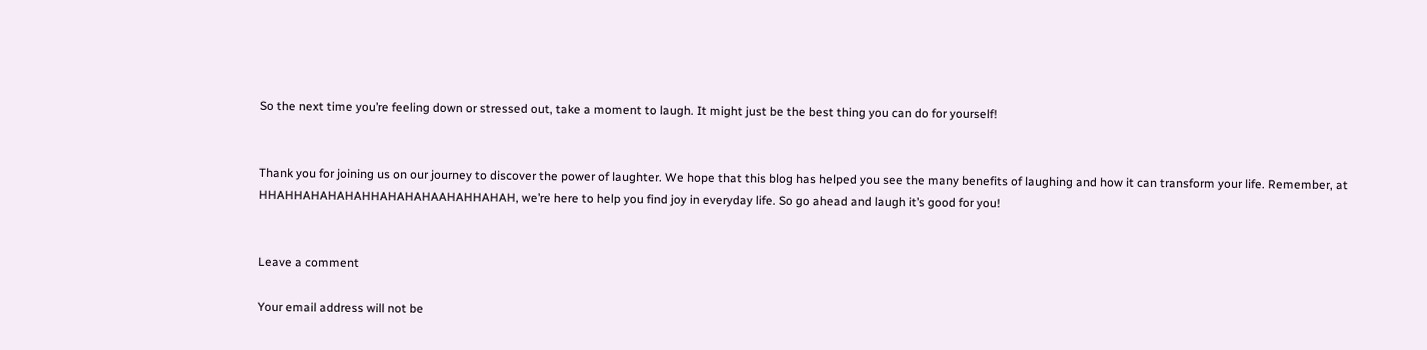So the next time you’re feeling down or stressed out, take a moment to laugh. It might just be the best thing you can do for yourself!


Thank you for joining us on our journey to discover the power of laughter. We hope that this blog has helped you see the many benefits of laughing and how it can transform your life. Remember, at HHAHHAHAHAHAHHAHAHAHAAHAHHAHAH, we’re here to help you find joy in everyday life. So go ahead and laugh it’s good for you!


Leave a comment

Your email address will not be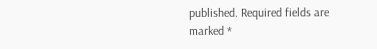published. Required fields are marked *